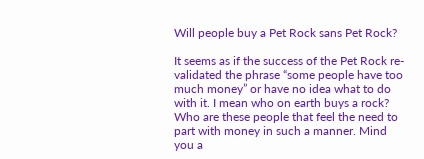Will people buy a Pet Rock sans Pet Rock?

It seems as if the success of the Pet Rock re-validated the phrase “some people have too much money” or have no idea what to do with it. I mean who on earth buys a rock? Who are these people that feel the need to part with money in such a manner. Mind you a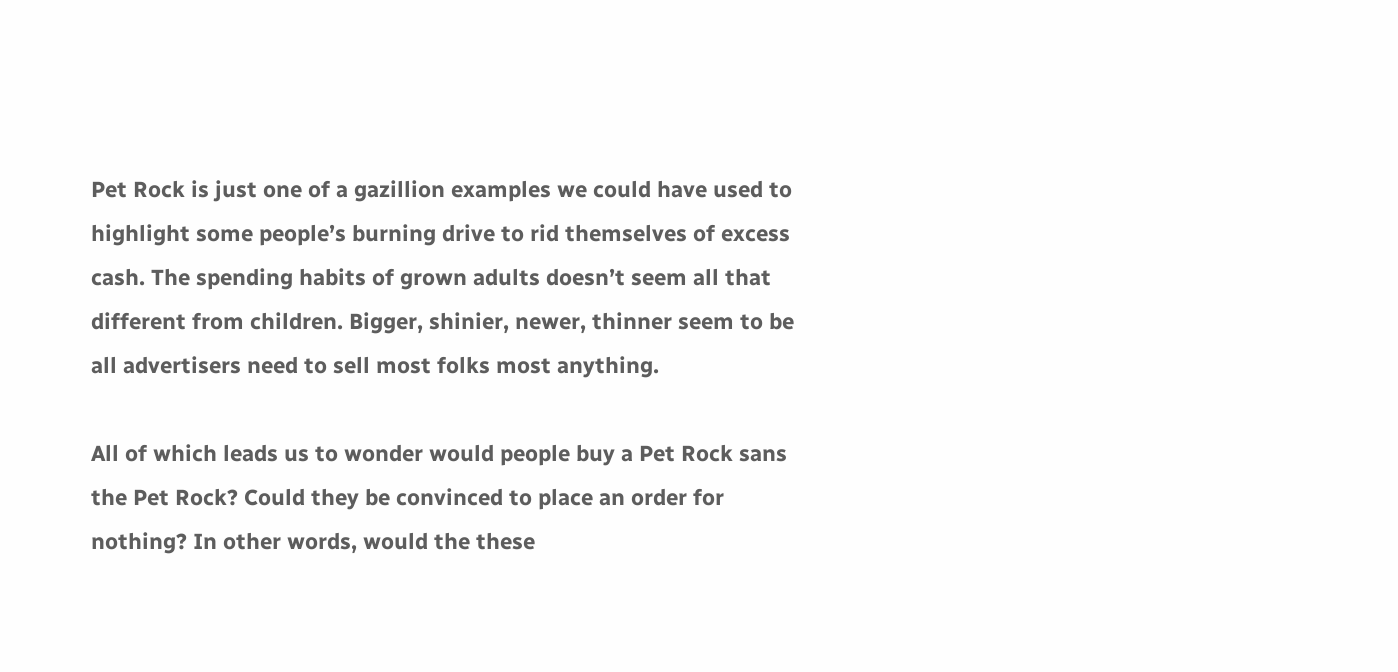Pet Rock is just one of a gazillion examples we could have used to highlight some people’s burning drive to rid themselves of excess cash. The spending habits of grown adults doesn’t seem all that different from children. Bigger, shinier, newer, thinner seem to be all advertisers need to sell most folks most anything.

All of which leads us to wonder would people buy a Pet Rock sans the Pet Rock? Could they be convinced to place an order for nothing? In other words, would the these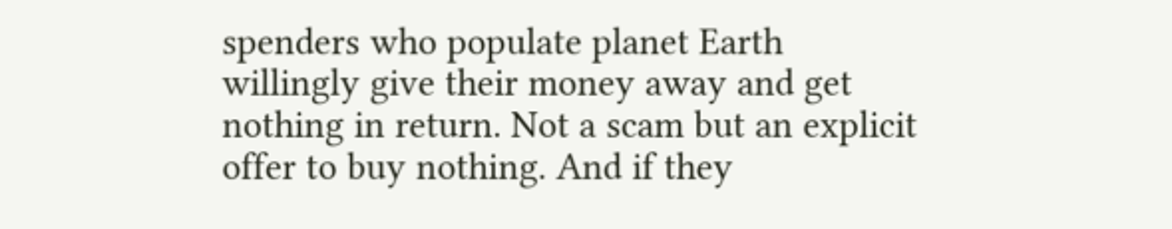spenders who populate planet Earth willingly give their money away and get nothing in return. Not a scam but an explicit offer to buy nothing. And if they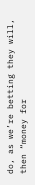do, as we’re betting they will, then “money for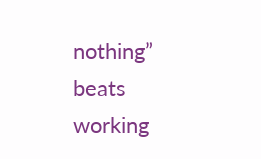nothing” beats working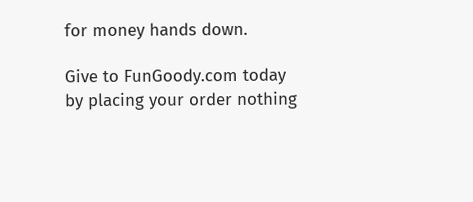for money hands down.

Give to FunGoody.com today by placing your order nothing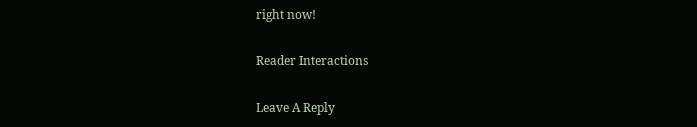right now!

Reader Interactions

Leave A Reply